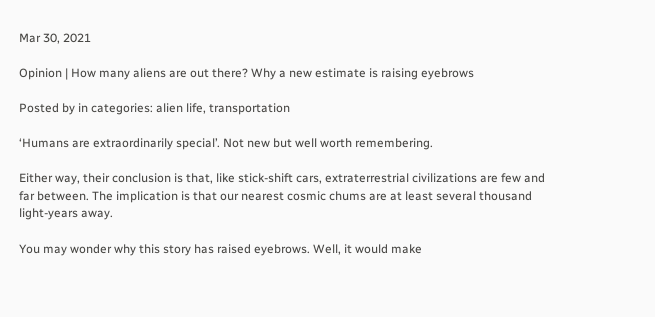Mar 30, 2021

Opinion | How many aliens are out there? Why a new estimate is raising eyebrows

Posted by in categories: alien life, transportation

‘Humans are extraordinarily special’. Not new but well worth remembering.

Either way, their conclusion is that, like stick-shift cars, extraterrestrial civilizations are few and far between. The implication is that our nearest cosmic chums are at least several thousand light-years away.

You may wonder why this story has raised eyebrows. Well, it would make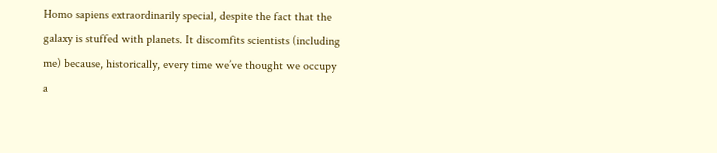Homo sapiens extraordinarily special, despite the fact that the galaxy is stuffed with planets. It discomfits scientists (including me) because, historically, every time we’ve thought we occupy a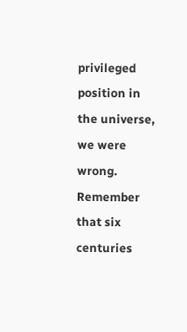privileged position in the universe, we were wrong. Remember that six centuries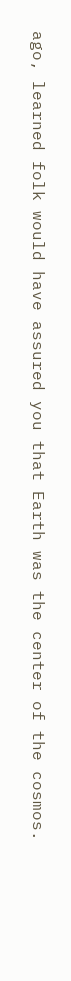ago, learned folk would have assured you that Earth was the center of the cosmos.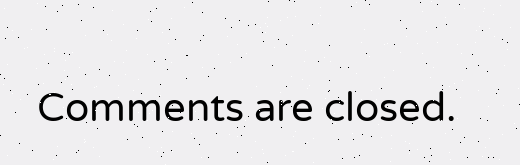Comments are closed.